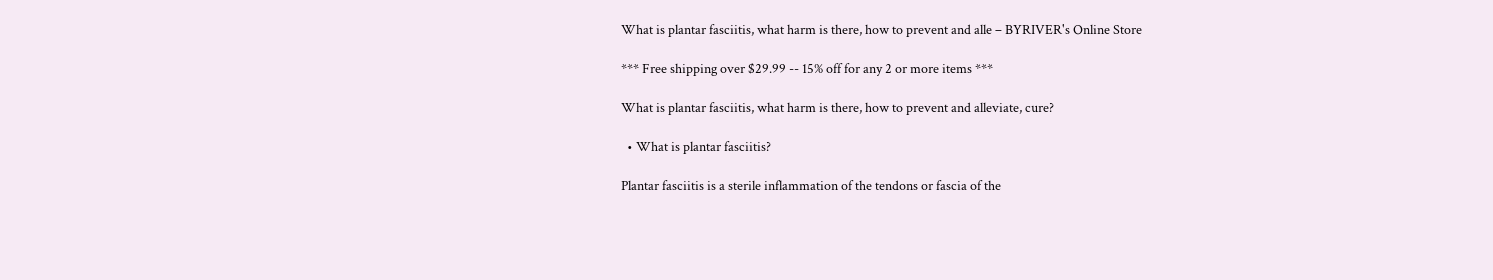What is plantar fasciitis, what harm is there, how to prevent and alle – BYRIVER's Online Store

*** Free shipping over $29.99 -- 15% off for any 2 or more items ***

What is plantar fasciitis, what harm is there, how to prevent and alleviate, cure?

  • What is plantar fasciitis?

Plantar fasciitis is a sterile inflammation of the tendons or fascia of the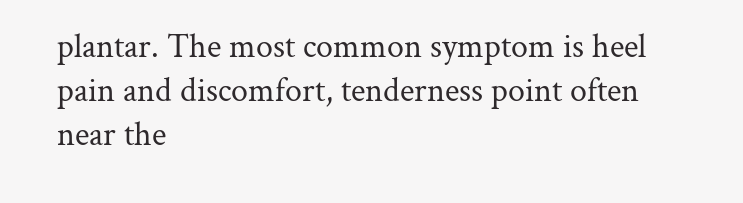plantar. The most common symptom is heel pain and discomfort, tenderness point often near the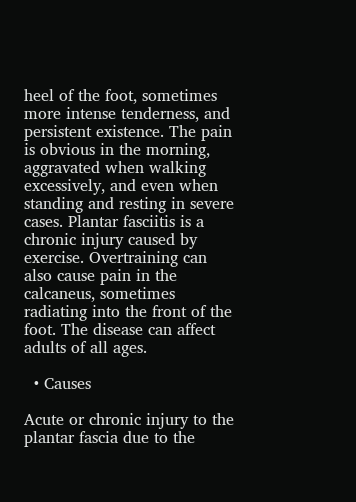heel of the foot, sometimes more intense tenderness, and persistent existence. The pain is obvious in the morning, aggravated when walking excessively, and even when standing and resting in severe cases. Plantar fasciitis is a chronic injury caused by exercise. Overtraining can also cause pain in the calcaneus, sometimes radiating into the front of the foot. The disease can affect adults of all ages.

  • Causes

Acute or chronic injury to the plantar fascia due to the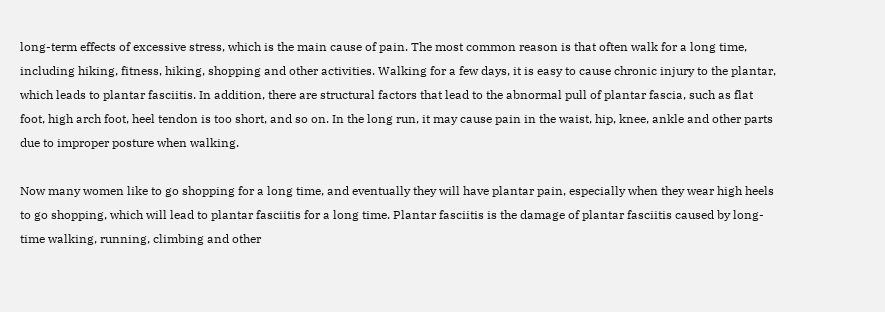long-term effects of excessive stress, which is the main cause of pain. The most common reason is that often walk for a long time, including hiking, fitness, hiking, shopping and other activities. Walking for a few days, it is easy to cause chronic injury to the plantar, which leads to plantar fasciitis. In addition, there are structural factors that lead to the abnormal pull of plantar fascia, such as flat foot, high arch foot, heel tendon is too short, and so on. In the long run, it may cause pain in the waist, hip, knee, ankle and other parts due to improper posture when walking.

Now many women like to go shopping for a long time, and eventually they will have plantar pain, especially when they wear high heels to go shopping, which will lead to plantar fasciitis for a long time. Plantar fasciitis is the damage of plantar fasciitis caused by long-time walking, running, climbing and other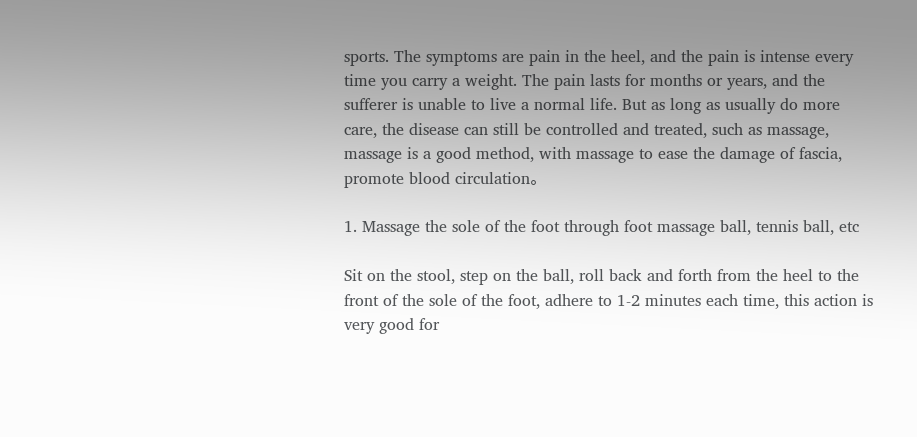sports. The symptoms are pain in the heel, and the pain is intense every time you carry a weight. The pain lasts for months or years, and the sufferer is unable to live a normal life. But as long as usually do more care, the disease can still be controlled and treated, such as massage, massage is a good method, with massage to ease the damage of fascia, promote blood circulation。

1. Massage the sole of the foot through foot massage ball, tennis ball, etc

Sit on the stool, step on the ball, roll back and forth from the heel to the front of the sole of the foot, adhere to 1-2 minutes each time, this action is very good for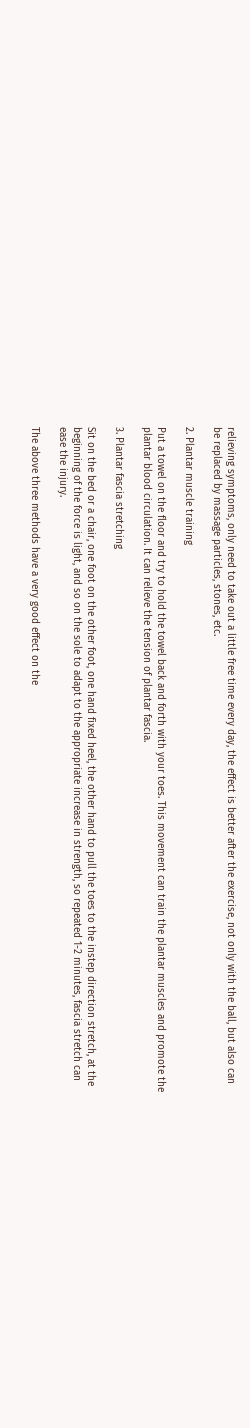relieving symptoms, only need to take out a little free time every day, the effect is better after the exercise, not only with the ball, but also can be replaced by massage particles, stones, etc.

2. Plantar muscle training

Put a towel on the floor and try to hold the towel back and forth with your toes. This movement can train the plantar muscles and promote the plantar blood circulation. It can relieve the tension of plantar fascia.

3. Plantar fascia stretching

Sit on the bed or a chair, one foot on the other foot, one hand fixed heel, the other hand to pull the toes to the instep direction stretch, at the beginning of the force is light, and so on the sole to adapt to the appropriate increase in strength, so repeated 1-2 minutes, fascia stretch can ease the injury.

The above three methods have a very good effect on the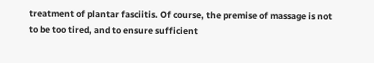treatment of plantar fasciitis. Of course, the premise of massage is not to be too tired, and to ensure sufficient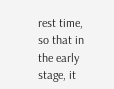rest time, so that in the early stage, it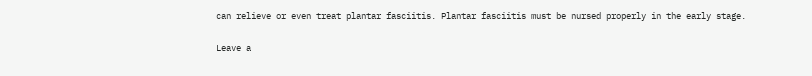can relieve or even treat plantar fasciitis. Plantar fasciitis must be nursed properly in the early stage.

Leave a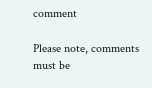comment

Please note, comments must be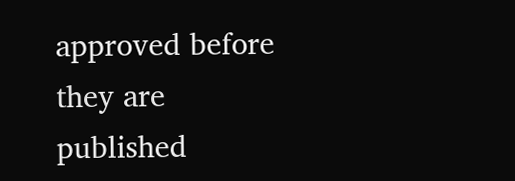approved before they are published